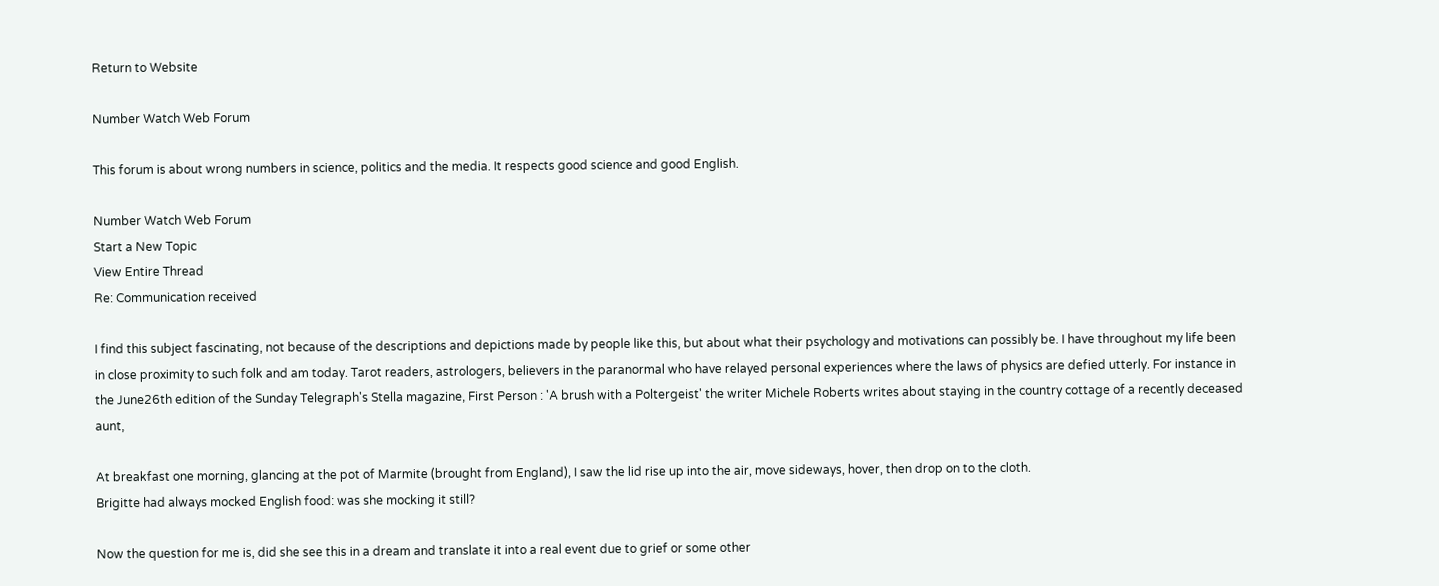Return to Website

Number Watch Web Forum

This forum is about wrong numbers in science, politics and the media. It respects good science and good English.

Number Watch Web Forum
Start a New Topic
View Entire Thread
Re: Communication received

I find this subject fascinating, not because of the descriptions and depictions made by people like this, but about what their psychology and motivations can possibly be. I have throughout my life been in close proximity to such folk and am today. Tarot readers, astrologers, believers in the paranormal who have relayed personal experiences where the laws of physics are defied utterly. For instance in the June26th edition of the Sunday Telegraph's Stella magazine, First Person : 'A brush with a Poltergeist' the writer Michele Roberts writes about staying in the country cottage of a recently deceased aunt,

At breakfast one morning, glancing at the pot of Marmite (brought from England), I saw the lid rise up into the air, move sideways, hover, then drop on to the cloth.
Brigitte had always mocked English food: was she mocking it still?

Now the question for me is, did she see this in a dream and translate it into a real event due to grief or some other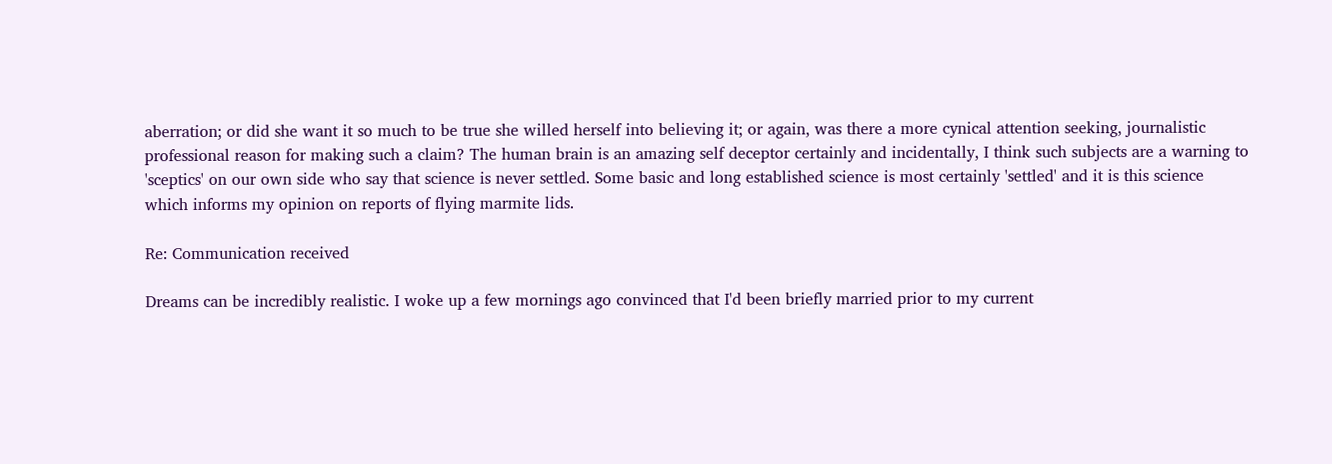aberration; or did she want it so much to be true she willed herself into believing it; or again, was there a more cynical attention seeking, journalistic professional reason for making such a claim? The human brain is an amazing self deceptor certainly and incidentally, I think such subjects are a warning to 'sceptics' on our own side who say that science is never settled. Some basic and long established science is most certainly 'settled' and it is this science which informs my opinion on reports of flying marmite lids.

Re: Communication received

Dreams can be incredibly realistic. I woke up a few mornings ago convinced that I'd been briefly married prior to my current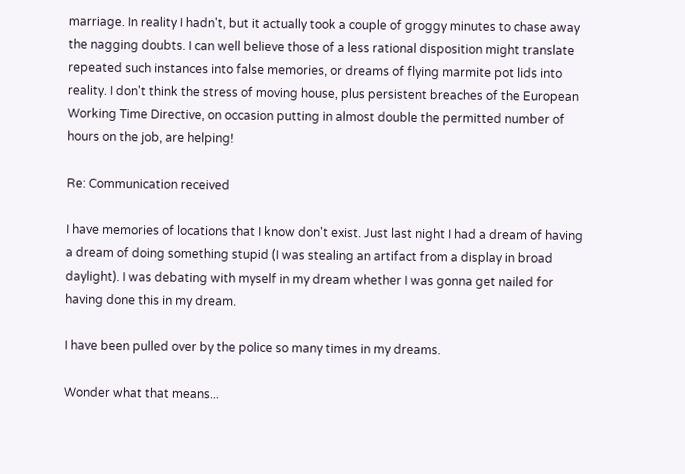marriage. In reality I hadn't, but it actually took a couple of groggy minutes to chase away the nagging doubts. I can well believe those of a less rational disposition might translate repeated such instances into false memories, or dreams of flying marmite pot lids into reality. I don't think the stress of moving house, plus persistent breaches of the European Working Time Directive, on occasion putting in almost double the permitted number of hours on the job, are helping!

Re: Communication received

I have memories of locations that I know don't exist. Just last night I had a dream of having a dream of doing something stupid (I was stealing an artifact from a display in broad daylight). I was debating with myself in my dream whether I was gonna get nailed for having done this in my dream.

I have been pulled over by the police so many times in my dreams.

Wonder what that means...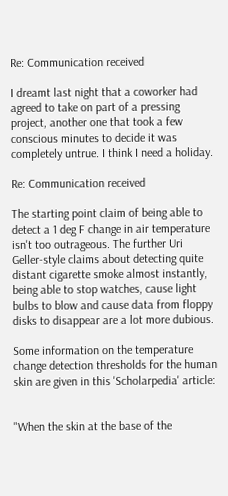Re: Communication received

I dreamt last night that a coworker had agreed to take on part of a pressing project, another one that took a few conscious minutes to decide it was completely untrue. I think I need a holiday.

Re: Communication received

The starting point claim of being able to detect a 1 deg F change in air temperature isn't too outrageous. The further Uri Geller-style claims about detecting quite distant cigarette smoke almost instantly, being able to stop watches, cause light bulbs to blow and cause data from floppy disks to disappear are a lot more dubious.

Some information on the temperature change detection thresholds for the human skin are given in this 'Scholarpedia' article:


"When the skin at the base of the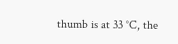thumb is at 33 °C, the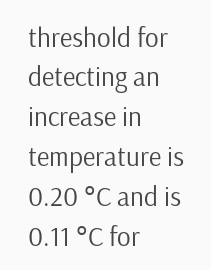threshold for detecting an increase in temperature is 0.20 °C and is 0.11 °C for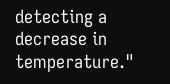detecting a decrease in temperature."